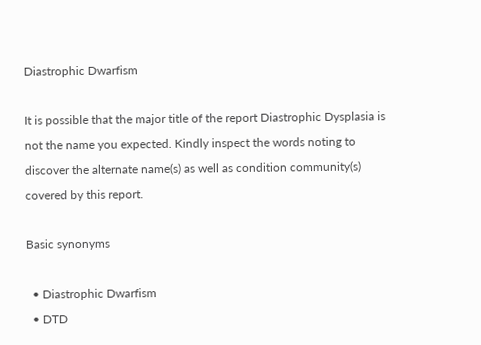Diastrophic Dwarfism

It is possible that the major title of the report Diastrophic Dysplasia is not the name you expected. Kindly inspect the words noting to discover the alternate name(s) as well as condition community(s) covered by this report.

Basic synonyms

  • Diastrophic Dwarfism
  • DTD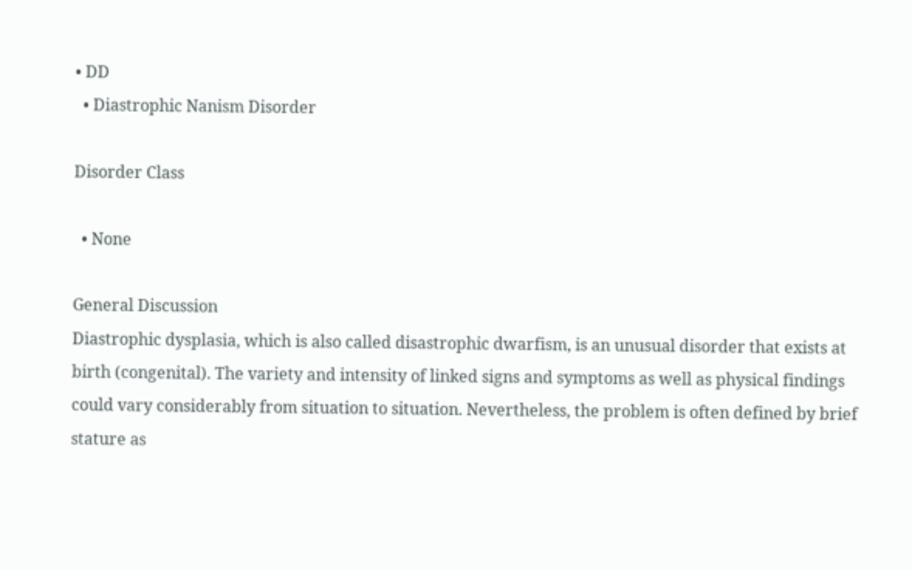• DD
  • Diastrophic Nanism Disorder

Disorder Class

  • None

General Discussion
Diastrophic dysplasia, which is also called disastrophic dwarfism, is an unusual disorder that exists at birth (congenital). The variety and intensity of linked signs and symptoms as well as physical findings could vary considerably from situation to situation. Nevertheless, the problem is often defined by brief stature as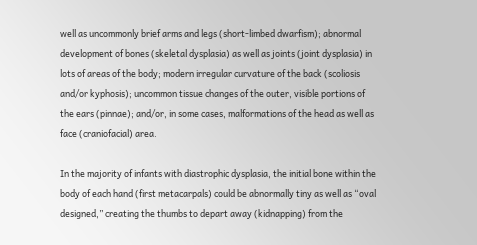well as uncommonly brief arms and legs (short-limbed dwarfism); abnormal development of bones (skeletal dysplasia) as well as joints (joint dysplasia) in lots of areas of the body; modern irregular curvature of the back (scoliosis and/or kyphosis); uncommon tissue changes of the outer, visible portions of the ears (pinnae); and/or, in some cases, malformations of the head as well as face (craniofacial) area.

In the majority of infants with diastrophic dysplasia, the initial bone within the body of each hand (first metacarpals) could be abnormally tiny as well as “oval designed,” creating the thumbs to depart away (kidnapping) from the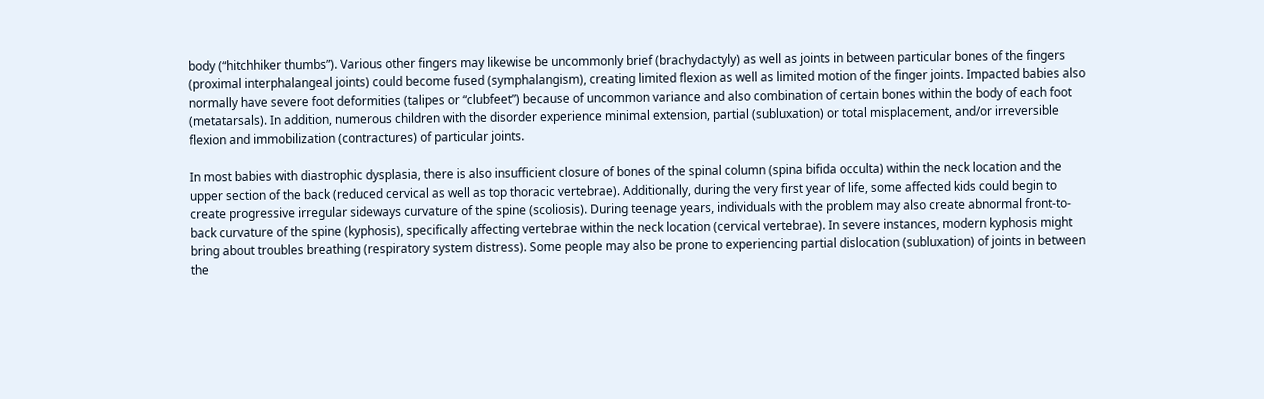body (“hitchhiker thumbs”). Various other fingers may likewise be uncommonly brief (brachydactyly) as well as joints in between particular bones of the fingers (proximal interphalangeal joints) could become fused (symphalangism), creating limited flexion as well as limited motion of the finger joints. Impacted babies also normally have severe foot deformities (talipes or “clubfeet”) because of uncommon variance and also combination of certain bones within the body of each foot (metatarsals). In addition, numerous children with the disorder experience minimal extension, partial (subluxation) or total misplacement, and/or irreversible flexion and immobilization (contractures) of particular joints.

In most babies with diastrophic dysplasia, there is also insufficient closure of bones of the spinal column (spina bifida occulta) within the neck location and the upper section of the back (reduced cervical as well as top thoracic vertebrae). Additionally, during the very first year of life, some affected kids could begin to create progressive irregular sideways curvature of the spine (scoliosis). During teenage years, individuals with the problem may also create abnormal front-to-back curvature of the spine (kyphosis), specifically affecting vertebrae within the neck location (cervical vertebrae). In severe instances, modern kyphosis might bring about troubles breathing (respiratory system distress). Some people may also be prone to experiencing partial dislocation (subluxation) of joints in between the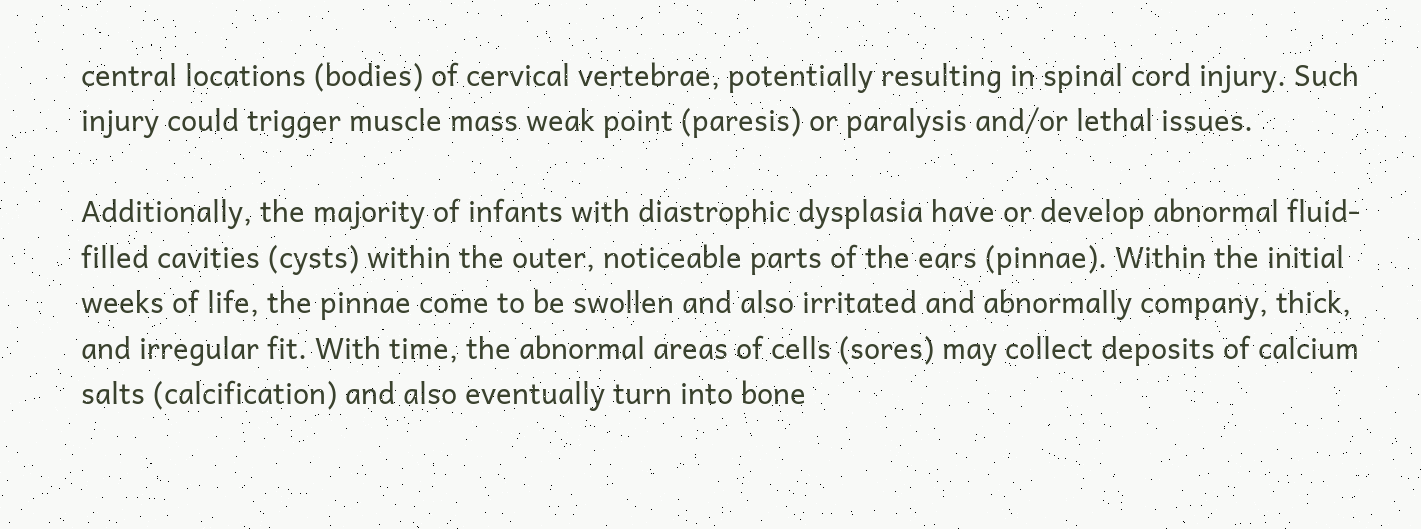central locations (bodies) of cervical vertebrae, potentially resulting in spinal cord injury. Such injury could trigger muscle mass weak point (paresis) or paralysis and/or lethal issues.

Additionally, the majority of infants with diastrophic dysplasia have or develop abnormal fluid-filled cavities (cysts) within the outer, noticeable parts of the ears (pinnae). Within the initial weeks of life, the pinnae come to be swollen and also irritated and abnormally company, thick, and irregular fit. With time, the abnormal areas of cells (sores) may collect deposits of calcium salts (calcification) and also eventually turn into bone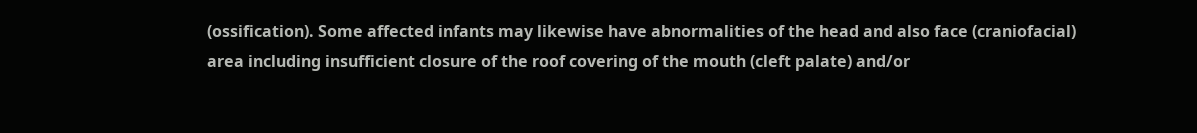(ossification). Some affected infants may likewise have abnormalities of the head and also face (craniofacial) area including insufficient closure of the roof covering of the mouth (cleft palate) and/or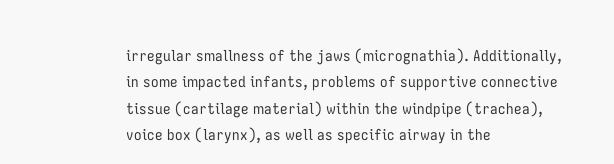irregular smallness of the jaws (micrognathia). Additionally, in some impacted infants, problems of supportive connective tissue (cartilage material) within the windpipe (trachea), voice box (larynx), as well as specific airway in the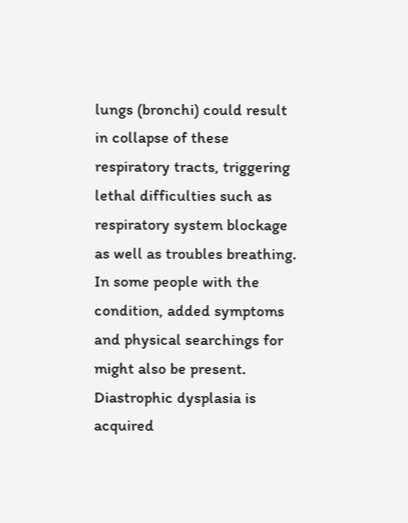lungs (bronchi) could result in collapse of these respiratory tracts, triggering lethal difficulties such as respiratory system blockage as well as troubles breathing. In some people with the condition, added symptoms and physical searchings for might also be present. Diastrophic dysplasia is acquired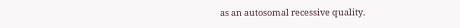as an autosomal recessive quality.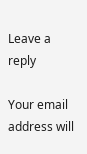Leave a reply

Your email address will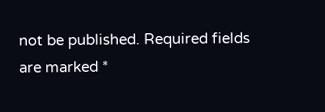not be published. Required fields are marked *